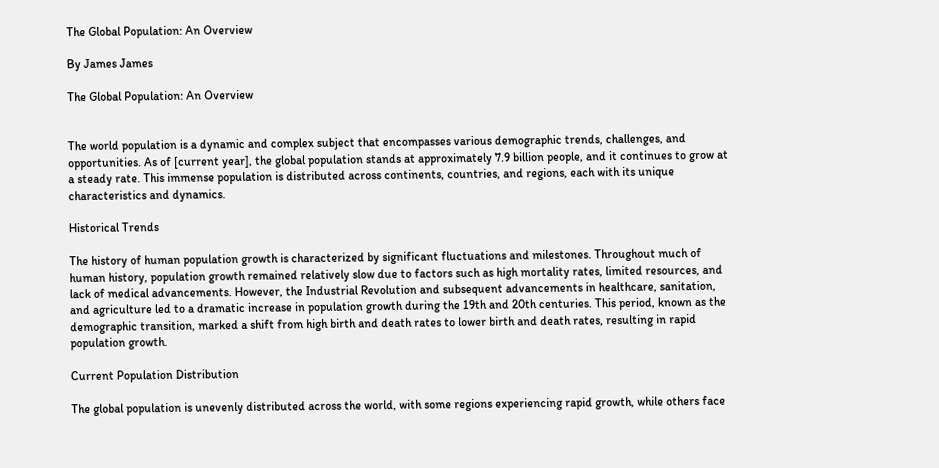The Global Population: An Overview

By James James

The Global Population: An Overview


The world population is a dynamic and complex subject that encompasses various demographic trends, challenges, and opportunities. As of [current year], the global population stands at approximately 7.9 billion people, and it continues to grow at a steady rate. This immense population is distributed across continents, countries, and regions, each with its unique characteristics and dynamics.

Historical Trends

The history of human population growth is characterized by significant fluctuations and milestones. Throughout much of human history, population growth remained relatively slow due to factors such as high mortality rates, limited resources, and lack of medical advancements. However, the Industrial Revolution and subsequent advancements in healthcare, sanitation, and agriculture led to a dramatic increase in population growth during the 19th and 20th centuries. This period, known as the demographic transition, marked a shift from high birth and death rates to lower birth and death rates, resulting in rapid population growth.

Current Population Distribution

The global population is unevenly distributed across the world, with some regions experiencing rapid growth, while others face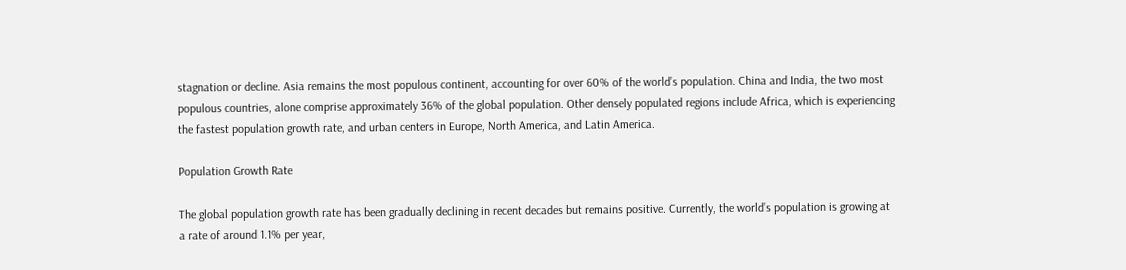stagnation or decline. Asia remains the most populous continent, accounting for over 60% of the world’s population. China and India, the two most populous countries, alone comprise approximately 36% of the global population. Other densely populated regions include Africa, which is experiencing the fastest population growth rate, and urban centers in Europe, North America, and Latin America.

Population Growth Rate

The global population growth rate has been gradually declining in recent decades but remains positive. Currently, the world’s population is growing at a rate of around 1.1% per year,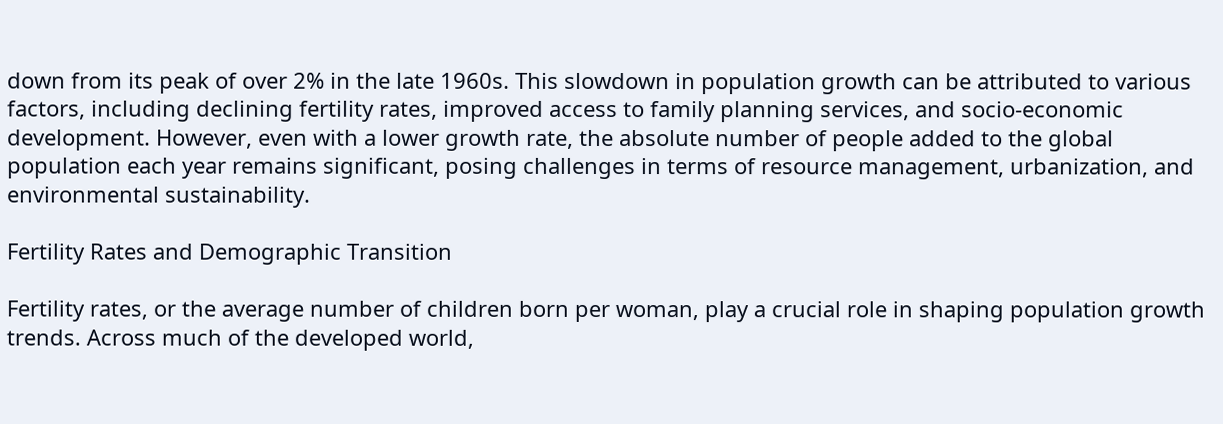down from its peak of over 2% in the late 1960s. This slowdown in population growth can be attributed to various factors, including declining fertility rates, improved access to family planning services, and socio-economic development. However, even with a lower growth rate, the absolute number of people added to the global population each year remains significant, posing challenges in terms of resource management, urbanization, and environmental sustainability.

Fertility Rates and Demographic Transition

Fertility rates, or the average number of children born per woman, play a crucial role in shaping population growth trends. Across much of the developed world,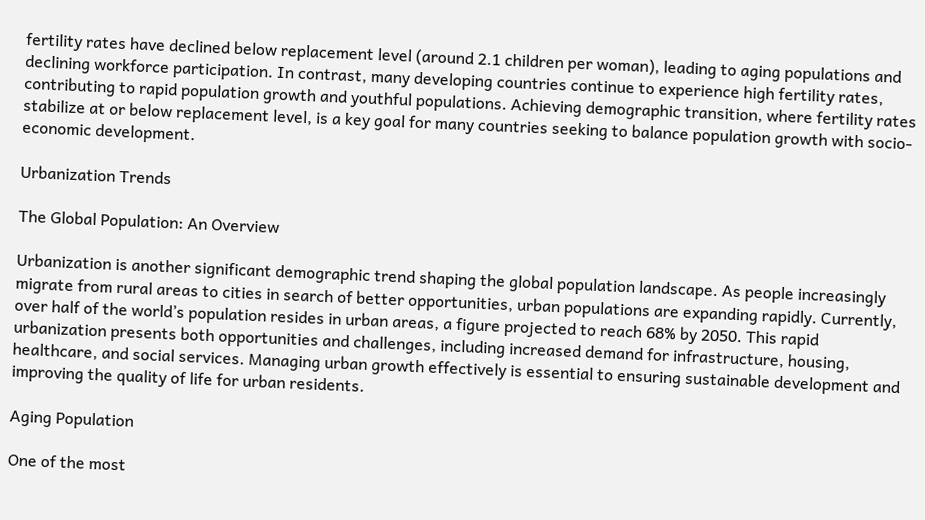fertility rates have declined below replacement level (around 2.1 children per woman), leading to aging populations and declining workforce participation. In contrast, many developing countries continue to experience high fertility rates, contributing to rapid population growth and youthful populations. Achieving demographic transition, where fertility rates stabilize at or below replacement level, is a key goal for many countries seeking to balance population growth with socio-economic development.

Urbanization Trends

The Global Population: An Overview

Urbanization is another significant demographic trend shaping the global population landscape. As people increasingly migrate from rural areas to cities in search of better opportunities, urban populations are expanding rapidly. Currently, over half of the world’s population resides in urban areas, a figure projected to reach 68% by 2050. This rapid urbanization presents both opportunities and challenges, including increased demand for infrastructure, housing, healthcare, and social services. Managing urban growth effectively is essential to ensuring sustainable development and improving the quality of life for urban residents.

Aging Population

One of the most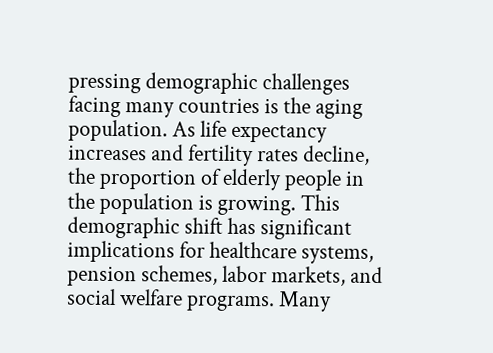pressing demographic challenges facing many countries is the aging population. As life expectancy increases and fertility rates decline, the proportion of elderly people in the population is growing. This demographic shift has significant implications for healthcare systems, pension schemes, labor markets, and social welfare programs. Many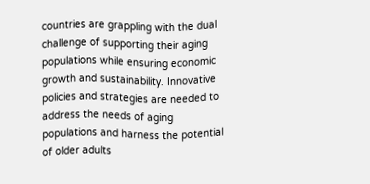countries are grappling with the dual challenge of supporting their aging populations while ensuring economic growth and sustainability. Innovative policies and strategies are needed to address the needs of aging populations and harness the potential of older adults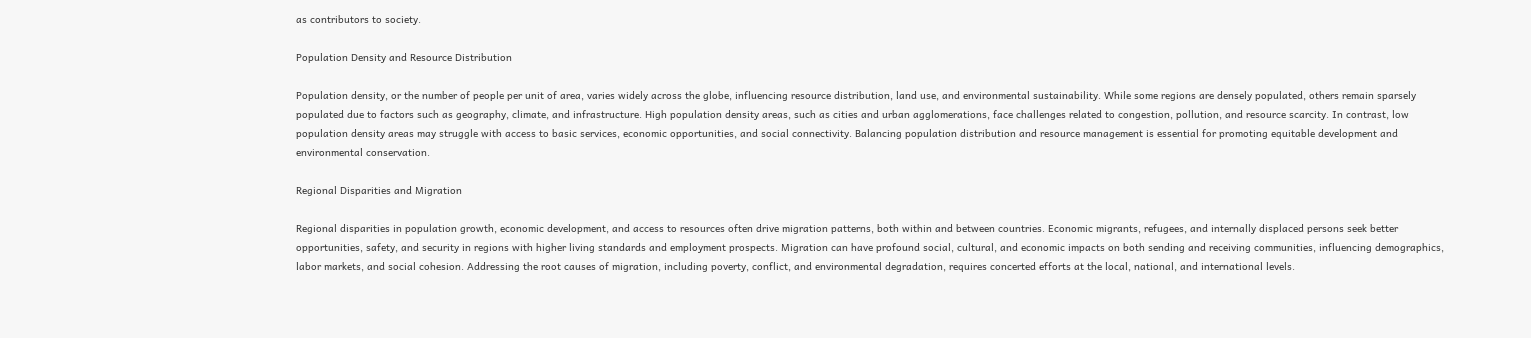as contributors to society.

Population Density and Resource Distribution

Population density, or the number of people per unit of area, varies widely across the globe, influencing resource distribution, land use, and environmental sustainability. While some regions are densely populated, others remain sparsely populated due to factors such as geography, climate, and infrastructure. High population density areas, such as cities and urban agglomerations, face challenges related to congestion, pollution, and resource scarcity. In contrast, low population density areas may struggle with access to basic services, economic opportunities, and social connectivity. Balancing population distribution and resource management is essential for promoting equitable development and environmental conservation.

Regional Disparities and Migration

Regional disparities in population growth, economic development, and access to resources often drive migration patterns, both within and between countries. Economic migrants, refugees, and internally displaced persons seek better opportunities, safety, and security in regions with higher living standards and employment prospects. Migration can have profound social, cultural, and economic impacts on both sending and receiving communities, influencing demographics, labor markets, and social cohesion. Addressing the root causes of migration, including poverty, conflict, and environmental degradation, requires concerted efforts at the local, national, and international levels.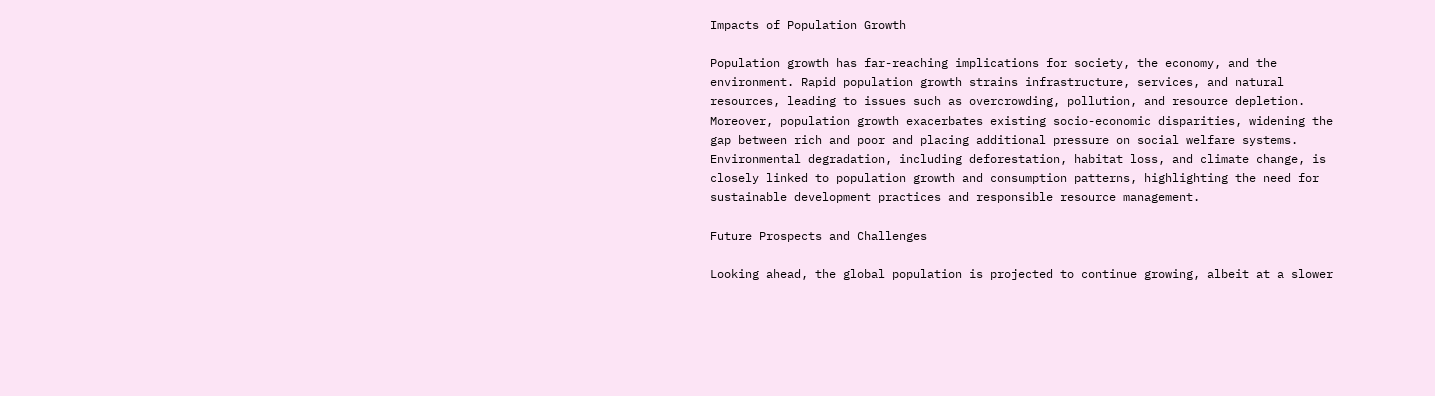Impacts of Population Growth

Population growth has far-reaching implications for society, the economy, and the environment. Rapid population growth strains infrastructure, services, and natural resources, leading to issues such as overcrowding, pollution, and resource depletion. Moreover, population growth exacerbates existing socio-economic disparities, widening the gap between rich and poor and placing additional pressure on social welfare systems. Environmental degradation, including deforestation, habitat loss, and climate change, is closely linked to population growth and consumption patterns, highlighting the need for sustainable development practices and responsible resource management.

Future Prospects and Challenges

Looking ahead, the global population is projected to continue growing, albeit at a slower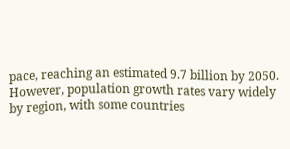pace, reaching an estimated 9.7 billion by 2050. However, population growth rates vary widely by region, with some countries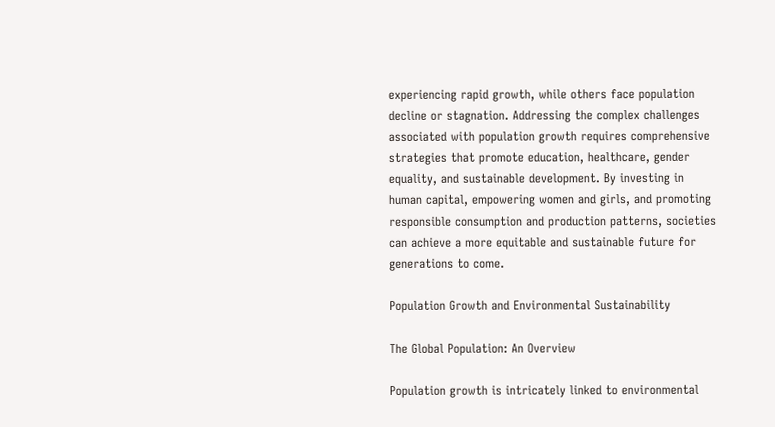experiencing rapid growth, while others face population decline or stagnation. Addressing the complex challenges associated with population growth requires comprehensive strategies that promote education, healthcare, gender equality, and sustainable development. By investing in human capital, empowering women and girls, and promoting responsible consumption and production patterns, societies can achieve a more equitable and sustainable future for generations to come.

Population Growth and Environmental Sustainability

The Global Population: An Overview

Population growth is intricately linked to environmental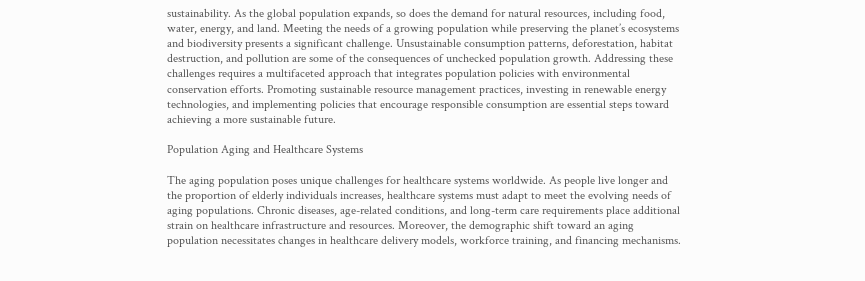sustainability. As the global population expands, so does the demand for natural resources, including food, water, energy, and land. Meeting the needs of a growing population while preserving the planet’s ecosystems and biodiversity presents a significant challenge. Unsustainable consumption patterns, deforestation, habitat destruction, and pollution are some of the consequences of unchecked population growth. Addressing these challenges requires a multifaceted approach that integrates population policies with environmental conservation efforts. Promoting sustainable resource management practices, investing in renewable energy technologies, and implementing policies that encourage responsible consumption are essential steps toward achieving a more sustainable future.

Population Aging and Healthcare Systems

The aging population poses unique challenges for healthcare systems worldwide. As people live longer and the proportion of elderly individuals increases, healthcare systems must adapt to meet the evolving needs of aging populations. Chronic diseases, age-related conditions, and long-term care requirements place additional strain on healthcare infrastructure and resources. Moreover, the demographic shift toward an aging population necessitates changes in healthcare delivery models, workforce training, and financing mechanisms.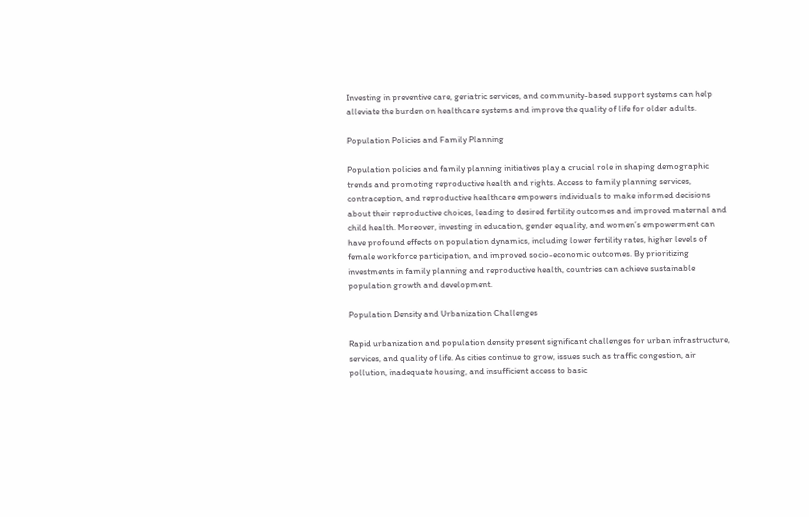Investing in preventive care, geriatric services, and community-based support systems can help alleviate the burden on healthcare systems and improve the quality of life for older adults.

Population Policies and Family Planning

Population policies and family planning initiatives play a crucial role in shaping demographic trends and promoting reproductive health and rights. Access to family planning services, contraception, and reproductive healthcare empowers individuals to make informed decisions about their reproductive choices, leading to desired fertility outcomes and improved maternal and child health. Moreover, investing in education, gender equality, and women’s empowerment can have profound effects on population dynamics, including lower fertility rates, higher levels of female workforce participation, and improved socio-economic outcomes. By prioritizing investments in family planning and reproductive health, countries can achieve sustainable population growth and development.

Population Density and Urbanization Challenges

Rapid urbanization and population density present significant challenges for urban infrastructure, services, and quality of life. As cities continue to grow, issues such as traffic congestion, air pollution, inadequate housing, and insufficient access to basic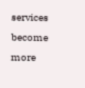services become more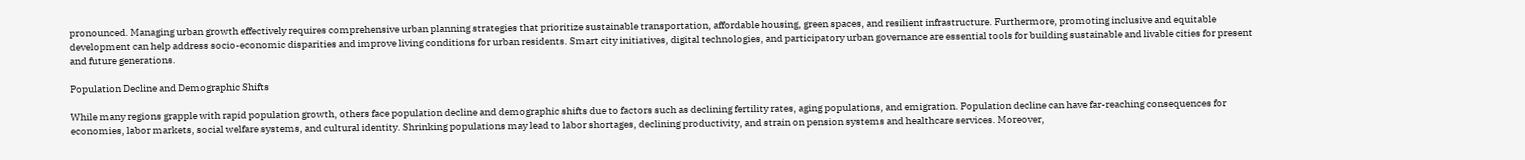pronounced. Managing urban growth effectively requires comprehensive urban planning strategies that prioritize sustainable transportation, affordable housing, green spaces, and resilient infrastructure. Furthermore, promoting inclusive and equitable development can help address socio-economic disparities and improve living conditions for urban residents. Smart city initiatives, digital technologies, and participatory urban governance are essential tools for building sustainable and livable cities for present and future generations.

Population Decline and Demographic Shifts

While many regions grapple with rapid population growth, others face population decline and demographic shifts due to factors such as declining fertility rates, aging populations, and emigration. Population decline can have far-reaching consequences for economies, labor markets, social welfare systems, and cultural identity. Shrinking populations may lead to labor shortages, declining productivity, and strain on pension systems and healthcare services. Moreover,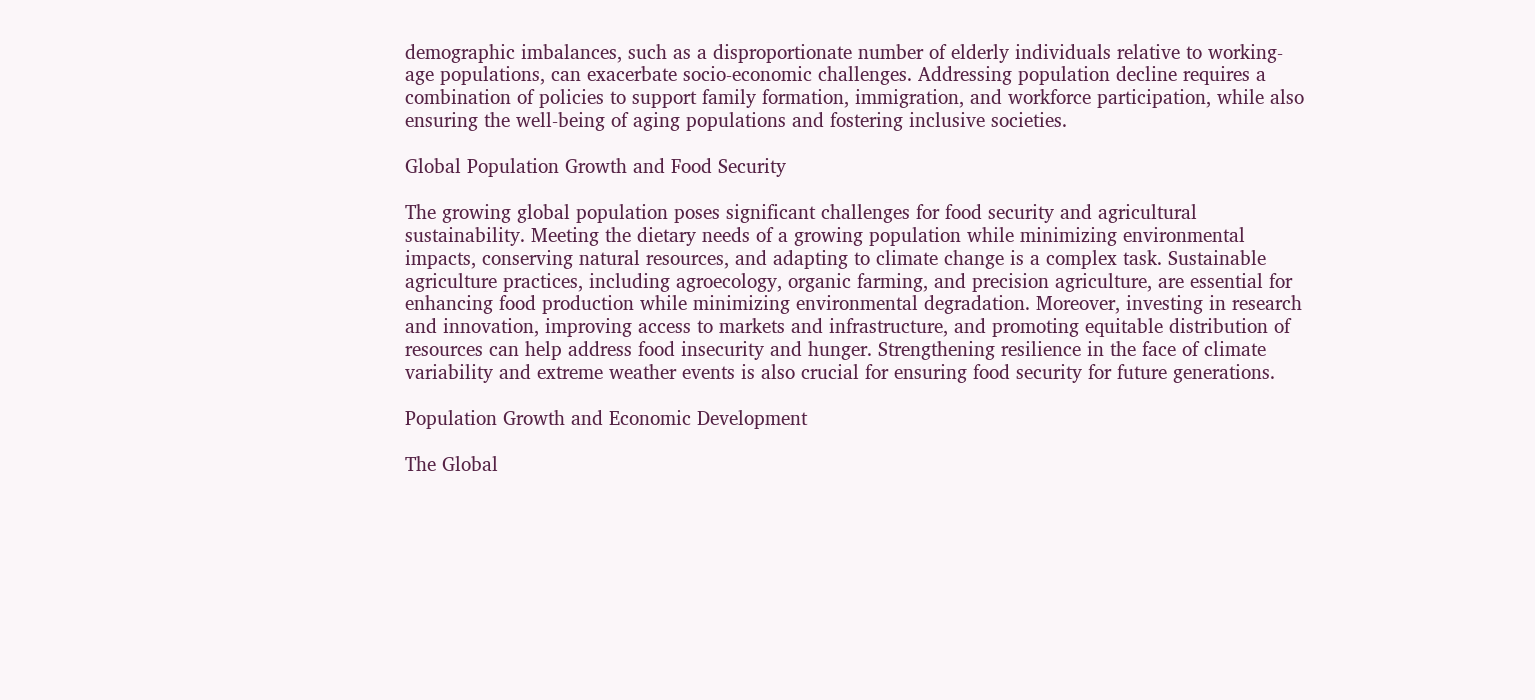demographic imbalances, such as a disproportionate number of elderly individuals relative to working-age populations, can exacerbate socio-economic challenges. Addressing population decline requires a combination of policies to support family formation, immigration, and workforce participation, while also ensuring the well-being of aging populations and fostering inclusive societies.

Global Population Growth and Food Security

The growing global population poses significant challenges for food security and agricultural sustainability. Meeting the dietary needs of a growing population while minimizing environmental impacts, conserving natural resources, and adapting to climate change is a complex task. Sustainable agriculture practices, including agroecology, organic farming, and precision agriculture, are essential for enhancing food production while minimizing environmental degradation. Moreover, investing in research and innovation, improving access to markets and infrastructure, and promoting equitable distribution of resources can help address food insecurity and hunger. Strengthening resilience in the face of climate variability and extreme weather events is also crucial for ensuring food security for future generations.

Population Growth and Economic Development

The Global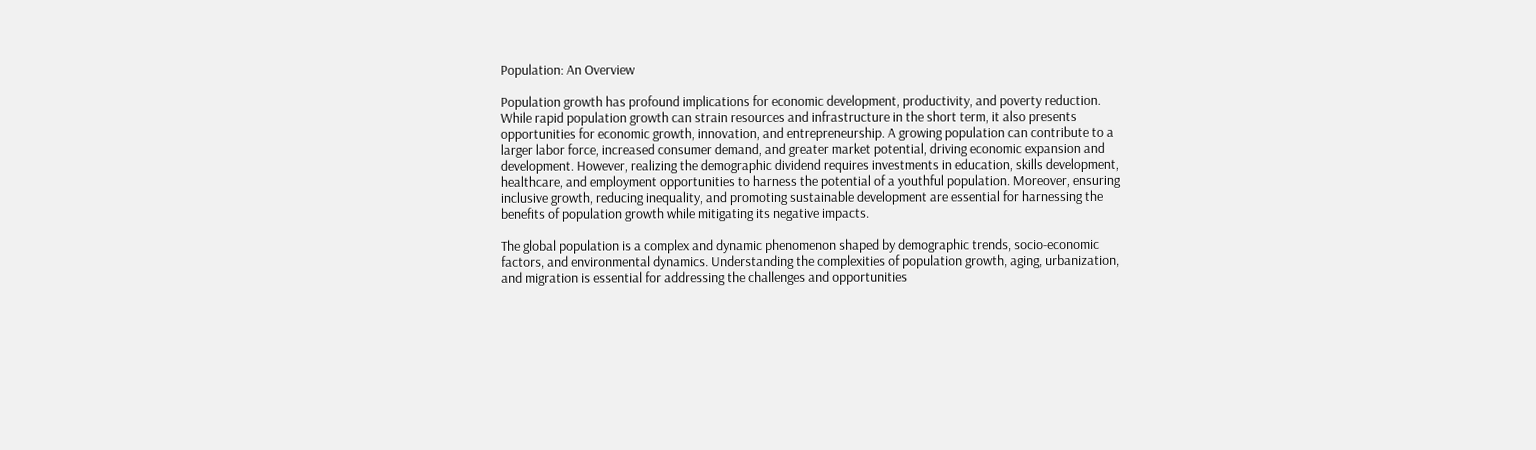Population: An Overview

Population growth has profound implications for economic development, productivity, and poverty reduction. While rapid population growth can strain resources and infrastructure in the short term, it also presents opportunities for economic growth, innovation, and entrepreneurship. A growing population can contribute to a larger labor force, increased consumer demand, and greater market potential, driving economic expansion and development. However, realizing the demographic dividend requires investments in education, skills development, healthcare, and employment opportunities to harness the potential of a youthful population. Moreover, ensuring inclusive growth, reducing inequality, and promoting sustainable development are essential for harnessing the benefits of population growth while mitigating its negative impacts.

The global population is a complex and dynamic phenomenon shaped by demographic trends, socio-economic factors, and environmental dynamics. Understanding the complexities of population growth, aging, urbanization, and migration is essential for addressing the challenges and opportunities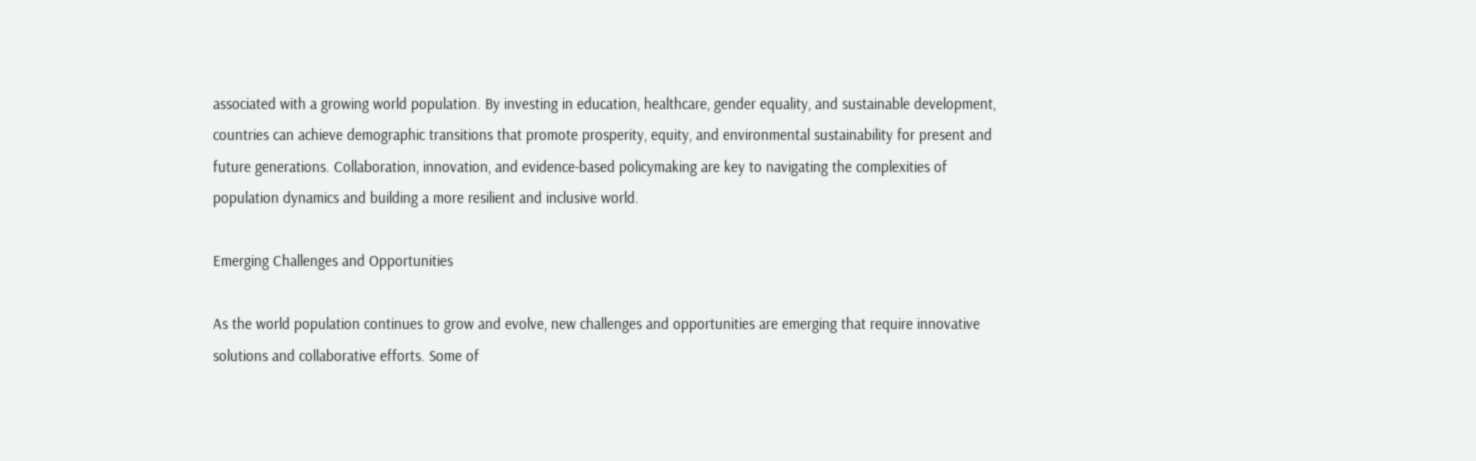associated with a growing world population. By investing in education, healthcare, gender equality, and sustainable development, countries can achieve demographic transitions that promote prosperity, equity, and environmental sustainability for present and future generations. Collaboration, innovation, and evidence-based policymaking are key to navigating the complexities of population dynamics and building a more resilient and inclusive world.

Emerging Challenges and Opportunities

As the world population continues to grow and evolve, new challenges and opportunities are emerging that require innovative solutions and collaborative efforts. Some of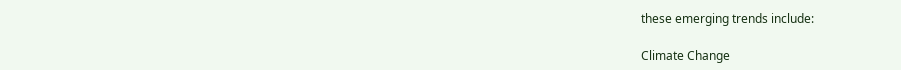these emerging trends include:

Climate Change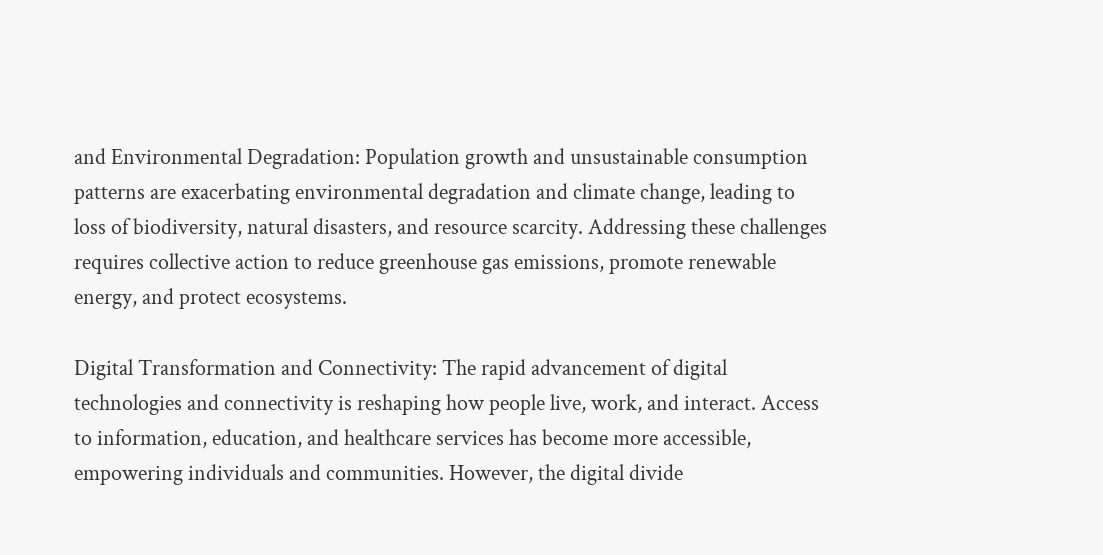and Environmental Degradation: Population growth and unsustainable consumption patterns are exacerbating environmental degradation and climate change, leading to loss of biodiversity, natural disasters, and resource scarcity. Addressing these challenges requires collective action to reduce greenhouse gas emissions, promote renewable energy, and protect ecosystems.

Digital Transformation and Connectivity: The rapid advancement of digital technologies and connectivity is reshaping how people live, work, and interact. Access to information, education, and healthcare services has become more accessible, empowering individuals and communities. However, the digital divide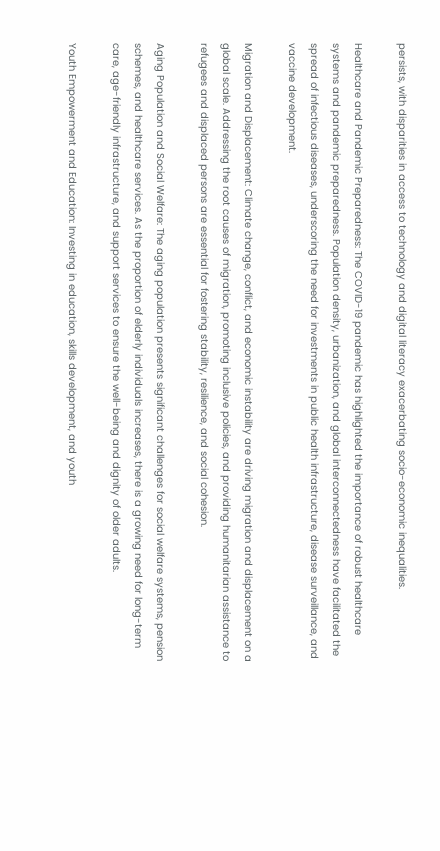persists, with disparities in access to technology and digital literacy exacerbating socio-economic inequalities.

Healthcare and Pandemic Preparedness: The COVID-19 pandemic has highlighted the importance of robust healthcare systems and pandemic preparedness. Population density, urbanization, and global interconnectedness have facilitated the spread of infectious diseases, underscoring the need for investments in public health infrastructure, disease surveillance, and vaccine development.

Migration and Displacement: Climate change, conflict, and economic instability are driving migration and displacement on a global scale. Addressing the root causes of migration, promoting inclusive policies, and providing humanitarian assistance to refugees and displaced persons are essential for fostering stability, resilience, and social cohesion.

Aging Population and Social Welfare: The aging population presents significant challenges for social welfare systems, pension schemes, and healthcare services. As the proportion of elderly individuals increases, there is a growing need for long-term care, age-friendly infrastructure, and support services to ensure the well-being and dignity of older adults.

Youth Empowerment and Education: Investing in education, skills development, and youth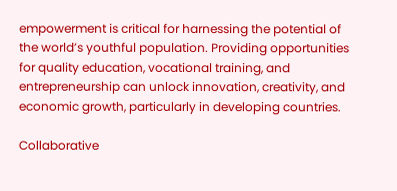empowerment is critical for harnessing the potential of the world’s youthful population. Providing opportunities for quality education, vocational training, and entrepreneurship can unlock innovation, creativity, and economic growth, particularly in developing countries.

Collaborative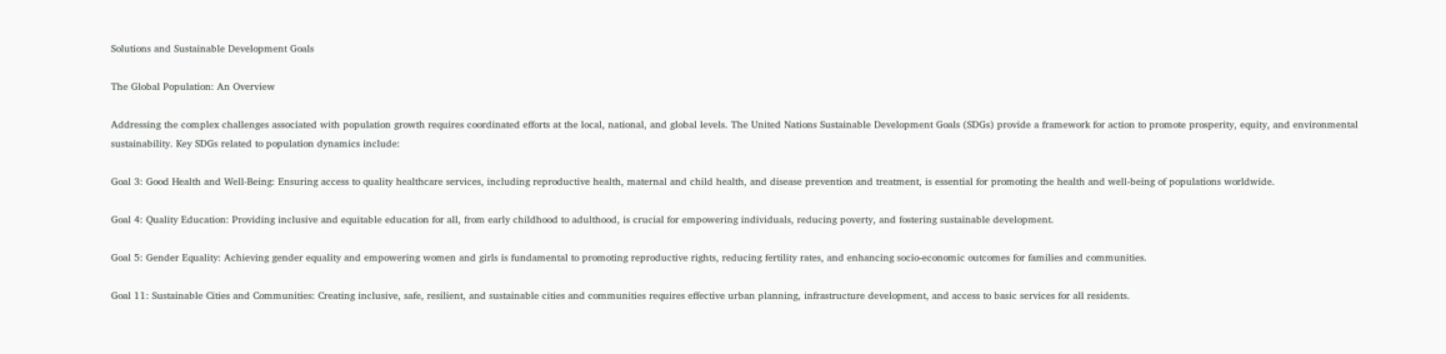Solutions and Sustainable Development Goals

The Global Population: An Overview

Addressing the complex challenges associated with population growth requires coordinated efforts at the local, national, and global levels. The United Nations Sustainable Development Goals (SDGs) provide a framework for action to promote prosperity, equity, and environmental sustainability. Key SDGs related to population dynamics include:

Goal 3: Good Health and Well-Being: Ensuring access to quality healthcare services, including reproductive health, maternal and child health, and disease prevention and treatment, is essential for promoting the health and well-being of populations worldwide.

Goal 4: Quality Education: Providing inclusive and equitable education for all, from early childhood to adulthood, is crucial for empowering individuals, reducing poverty, and fostering sustainable development.

Goal 5: Gender Equality: Achieving gender equality and empowering women and girls is fundamental to promoting reproductive rights, reducing fertility rates, and enhancing socio-economic outcomes for families and communities.

Goal 11: Sustainable Cities and Communities: Creating inclusive, safe, resilient, and sustainable cities and communities requires effective urban planning, infrastructure development, and access to basic services for all residents.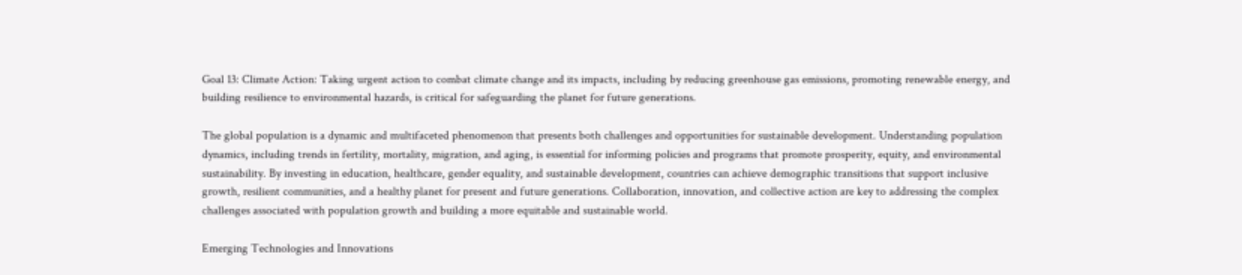Goal 13: Climate Action: Taking urgent action to combat climate change and its impacts, including by reducing greenhouse gas emissions, promoting renewable energy, and building resilience to environmental hazards, is critical for safeguarding the planet for future generations.

The global population is a dynamic and multifaceted phenomenon that presents both challenges and opportunities for sustainable development. Understanding population dynamics, including trends in fertility, mortality, migration, and aging, is essential for informing policies and programs that promote prosperity, equity, and environmental sustainability. By investing in education, healthcare, gender equality, and sustainable development, countries can achieve demographic transitions that support inclusive growth, resilient communities, and a healthy planet for present and future generations. Collaboration, innovation, and collective action are key to addressing the complex challenges associated with population growth and building a more equitable and sustainable world.

Emerging Technologies and Innovations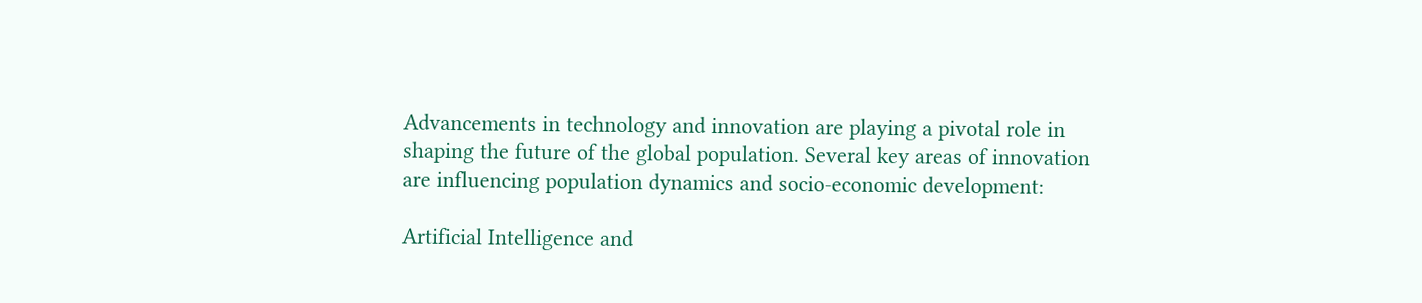Advancements in technology and innovation are playing a pivotal role in shaping the future of the global population. Several key areas of innovation are influencing population dynamics and socio-economic development:

Artificial Intelligence and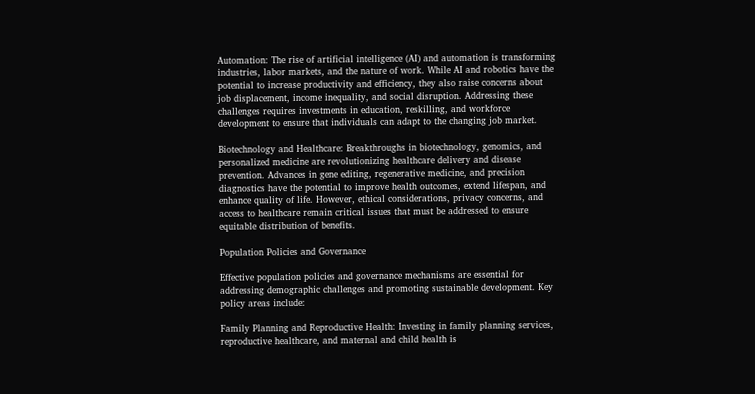Automation: The rise of artificial intelligence (AI) and automation is transforming industries, labor markets, and the nature of work. While AI and robotics have the potential to increase productivity and efficiency, they also raise concerns about job displacement, income inequality, and social disruption. Addressing these challenges requires investments in education, reskilling, and workforce development to ensure that individuals can adapt to the changing job market.

Biotechnology and Healthcare: Breakthroughs in biotechnology, genomics, and personalized medicine are revolutionizing healthcare delivery and disease prevention. Advances in gene editing, regenerative medicine, and precision diagnostics have the potential to improve health outcomes, extend lifespan, and enhance quality of life. However, ethical considerations, privacy concerns, and access to healthcare remain critical issues that must be addressed to ensure equitable distribution of benefits.

Population Policies and Governance

Effective population policies and governance mechanisms are essential for addressing demographic challenges and promoting sustainable development. Key policy areas include:

Family Planning and Reproductive Health: Investing in family planning services, reproductive healthcare, and maternal and child health is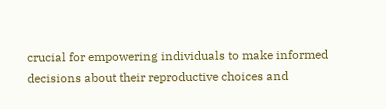crucial for empowering individuals to make informed decisions about their reproductive choices and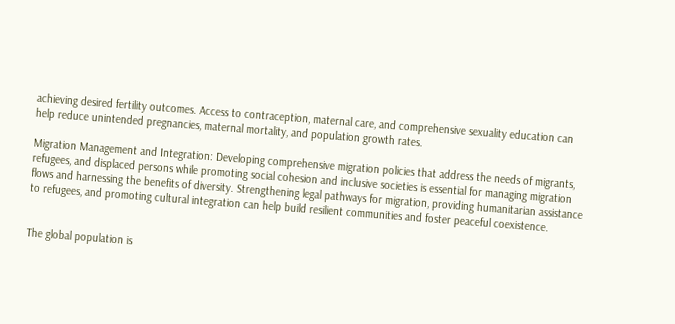achieving desired fertility outcomes. Access to contraception, maternal care, and comprehensive sexuality education can help reduce unintended pregnancies, maternal mortality, and population growth rates.

Migration Management and Integration: Developing comprehensive migration policies that address the needs of migrants, refugees, and displaced persons while promoting social cohesion and inclusive societies is essential for managing migration flows and harnessing the benefits of diversity. Strengthening legal pathways for migration, providing humanitarian assistance to refugees, and promoting cultural integration can help build resilient communities and foster peaceful coexistence.


The global population is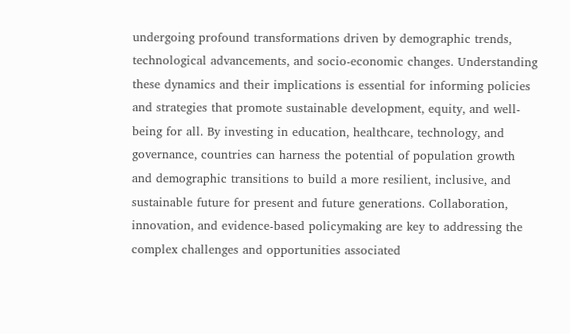undergoing profound transformations driven by demographic trends, technological advancements, and socio-economic changes. Understanding these dynamics and their implications is essential for informing policies and strategies that promote sustainable development, equity, and well-being for all. By investing in education, healthcare, technology, and governance, countries can harness the potential of population growth and demographic transitions to build a more resilient, inclusive, and sustainable future for present and future generations. Collaboration, innovation, and evidence-based policymaking are key to addressing the complex challenges and opportunities associated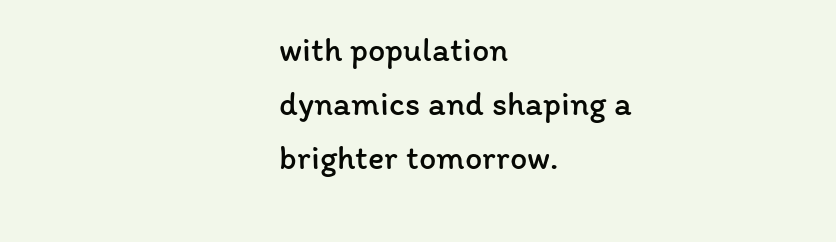with population dynamics and shaping a brighter tomorrow.